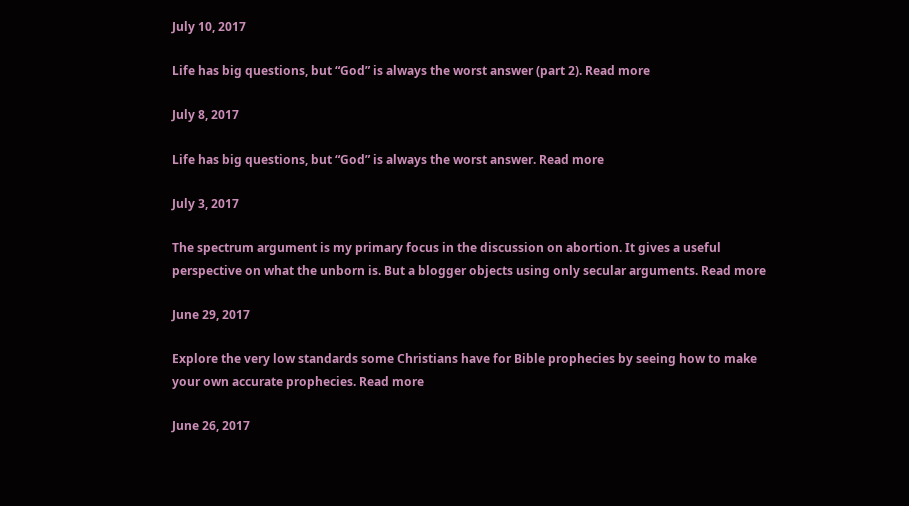July 10, 2017

Life has big questions, but “God” is always the worst answer (part 2). Read more

July 8, 2017

Life has big questions, but “God” is always the worst answer. Read more

July 3, 2017

The spectrum argument is my primary focus in the discussion on abortion. It gives a useful perspective on what the unborn is. But a blogger objects using only secular arguments. Read more

June 29, 2017

Explore the very low standards some Christians have for Bible prophecies by seeing how to make your own accurate prophecies. Read more

June 26, 2017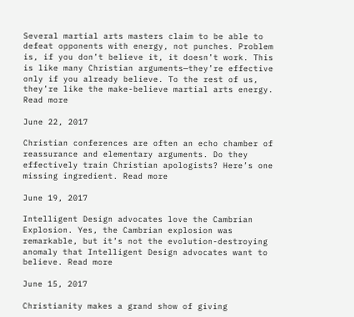Several martial arts masters claim to be able to defeat opponents with energy, not punches. Problem is, if you don’t believe it, it doesn’t work. This is like many Christian arguments—they’re effective only if you already believe. To the rest of us, they’re like the make-believe martial arts energy. Read more

June 22, 2017

Christian conferences are often an echo chamber of reassurance and elementary arguments. Do they effectively train Christian apologists? Here’s one missing ingredient. Read more

June 19, 2017

Intelligent Design advocates love the Cambrian Explosion. Yes, the Cambrian explosion was remarkable, but it’s not the evolution-destroying anomaly that Intelligent Design advocates want to believe. Read more

June 15, 2017

Christianity makes a grand show of giving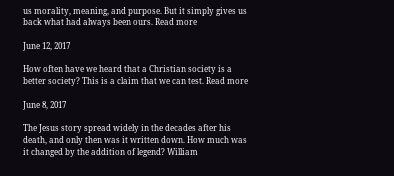us morality, meaning, and purpose. But it simply gives us back what had always been ours. Read more

June 12, 2017

How often have we heard that a Christian society is a better society? This is a claim that we can test. Read more

June 8, 2017

The Jesus story spread widely in the decades after his death, and only then was it written down. How much was it changed by the addition of legend? William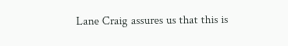Lane Craig assures us that this is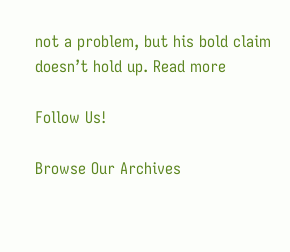not a problem, but his bold claim doesn’t hold up. Read more

Follow Us!

Browse Our Archives